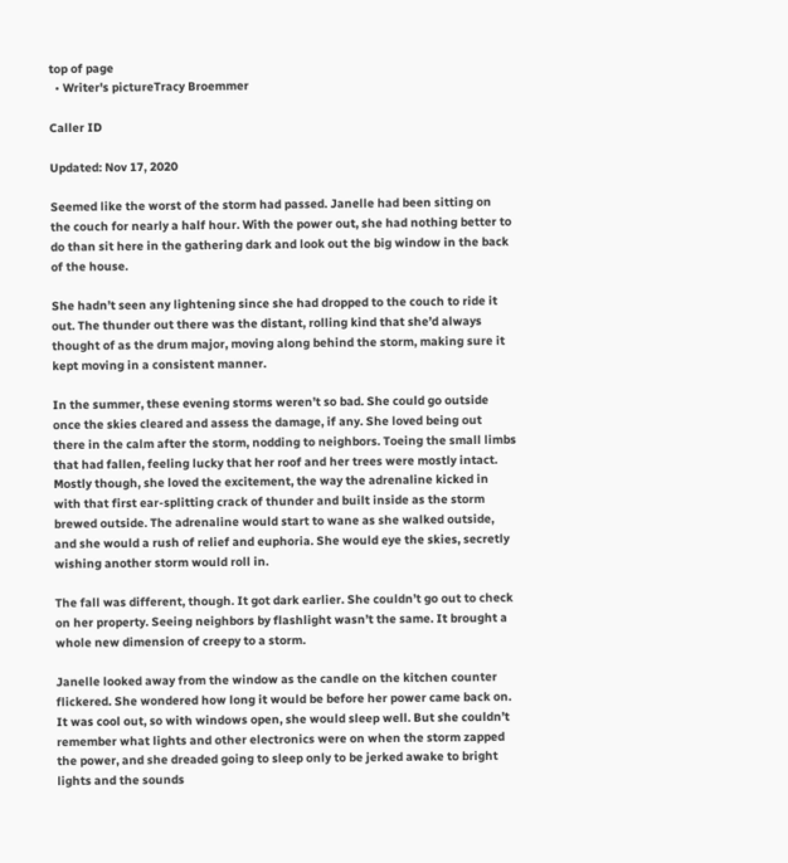top of page
  • Writer's pictureTracy Broemmer

Caller ID

Updated: Nov 17, 2020

Seemed like the worst of the storm had passed. Janelle had been sitting on the couch for nearly a half hour. With the power out, she had nothing better to do than sit here in the gathering dark and look out the big window in the back of the house.

She hadn’t seen any lightening since she had dropped to the couch to ride it out. The thunder out there was the distant, rolling kind that she’d always thought of as the drum major, moving along behind the storm, making sure it kept moving in a consistent manner.

In the summer, these evening storms weren’t so bad. She could go outside once the skies cleared and assess the damage, if any. She loved being out there in the calm after the storm, nodding to neighbors. Toeing the small limbs that had fallen, feeling lucky that her roof and her trees were mostly intact. Mostly though, she loved the excitement, the way the adrenaline kicked in with that first ear-splitting crack of thunder and built inside as the storm brewed outside. The adrenaline would start to wane as she walked outside, and she would a rush of relief and euphoria. She would eye the skies, secretly wishing another storm would roll in.

The fall was different, though. It got dark earlier. She couldn’t go out to check on her property. Seeing neighbors by flashlight wasn’t the same. It brought a whole new dimension of creepy to a storm.

Janelle looked away from the window as the candle on the kitchen counter flickered. She wondered how long it would be before her power came back on. It was cool out, so with windows open, she would sleep well. But she couldn’t remember what lights and other electronics were on when the storm zapped the power, and she dreaded going to sleep only to be jerked awake to bright lights and the sounds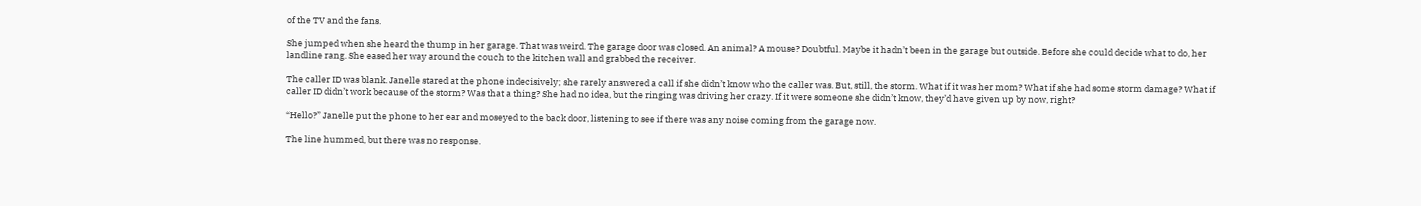of the TV and the fans.

She jumped when she heard the thump in her garage. That was weird. The garage door was closed. An animal? A mouse? Doubtful. Maybe it hadn’t been in the garage but outside. Before she could decide what to do, her landline rang. She eased her way around the couch to the kitchen wall and grabbed the receiver.

The caller ID was blank. Janelle stared at the phone indecisively; she rarely answered a call if she didn’t know who the caller was. But, still, the storm. What if it was her mom? What if she had some storm damage? What if caller ID didn’t work because of the storm? Was that a thing? She had no idea, but the ringing was driving her crazy. If it were someone she didn’t know, they’d have given up by now, right?

“Hello?” Janelle put the phone to her ear and moseyed to the back door, listening to see if there was any noise coming from the garage now.

The line hummed, but there was no response.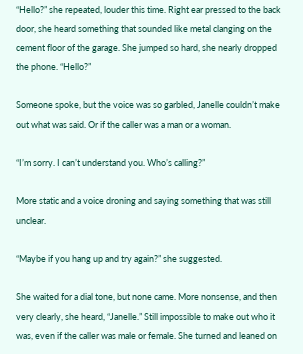“Hello?” she repeated, louder this time. Right ear pressed to the back door, she heard something that sounded like metal clanging on the cement floor of the garage. She jumped so hard, she nearly dropped the phone. “Hello?”

Someone spoke, but the voice was so garbled, Janelle couldn’t make out what was said. Or if the caller was a man or a woman.

“I’m sorry. I can’t understand you. Who’s calling?”

More static and a voice droning and saying something that was still unclear.

“Maybe if you hang up and try again?” she suggested.

She waited for a dial tone, but none came. More nonsense, and then very clearly, she heard, “Janelle.” Still impossible to make out who it was, even if the caller was male or female. She turned and leaned on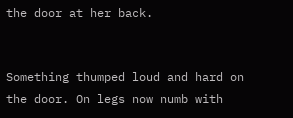the door at her back.


Something thumped loud and hard on the door. On legs now numb with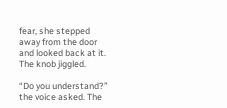fear, she stepped away from the door and looked back at it. The knob jiggled.

“Do you understand?” the voice asked. The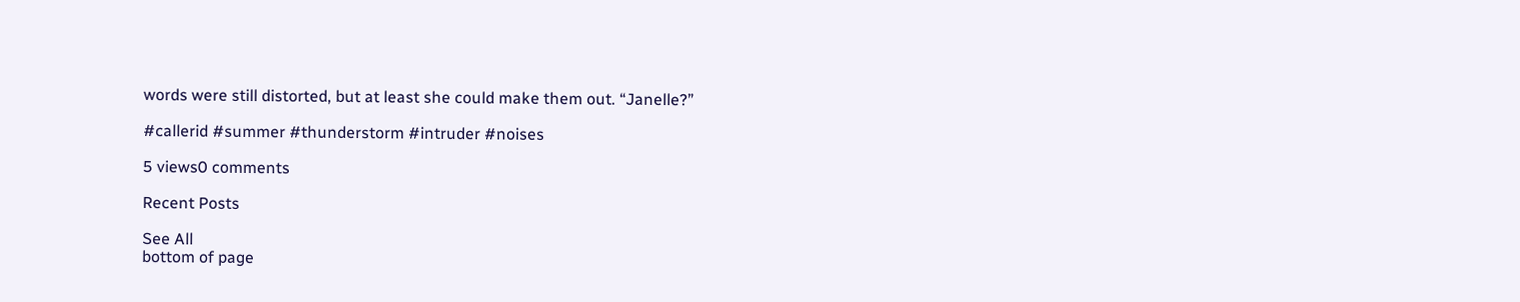words were still distorted, but at least she could make them out. “Janelle?”

#callerid #summer #thunderstorm #intruder #noises

5 views0 comments

Recent Posts

See All
bottom of page